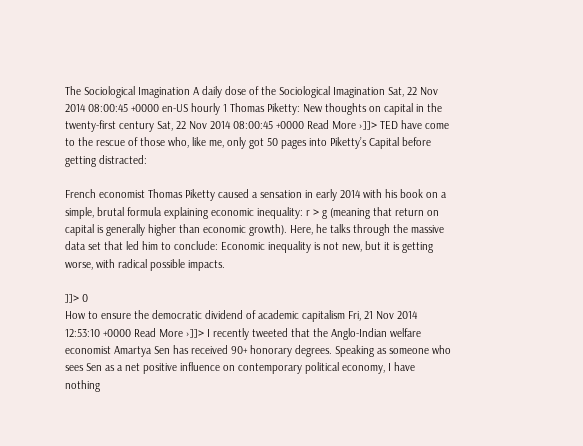The Sociological Imagination A daily dose of the Sociological Imagination Sat, 22 Nov 2014 08:00:45 +0000 en-US hourly 1 Thomas Piketty: New thoughts on capital in the twenty-first century Sat, 22 Nov 2014 08:00:45 +0000 Read More ›]]> TED have come to the rescue of those who, like me, only got 50 pages into Piketty’s Capital before getting distracted:

French economist Thomas Piketty caused a sensation in early 2014 with his book on a simple, brutal formula explaining economic inequality: r > g (meaning that return on capital is generally higher than economic growth). Here, he talks through the massive data set that led him to conclude: Economic inequality is not new, but it is getting worse, with radical possible impacts.

]]> 0
How to ensure the democratic dividend of academic capitalism Fri, 21 Nov 2014 12:53:10 +0000 Read More ›]]> I recently tweeted that the Anglo-Indian welfare economist Amartya Sen has received 90+ honorary degrees. Speaking as someone who sees Sen as a net positive influence on contemporary political economy, I have nothing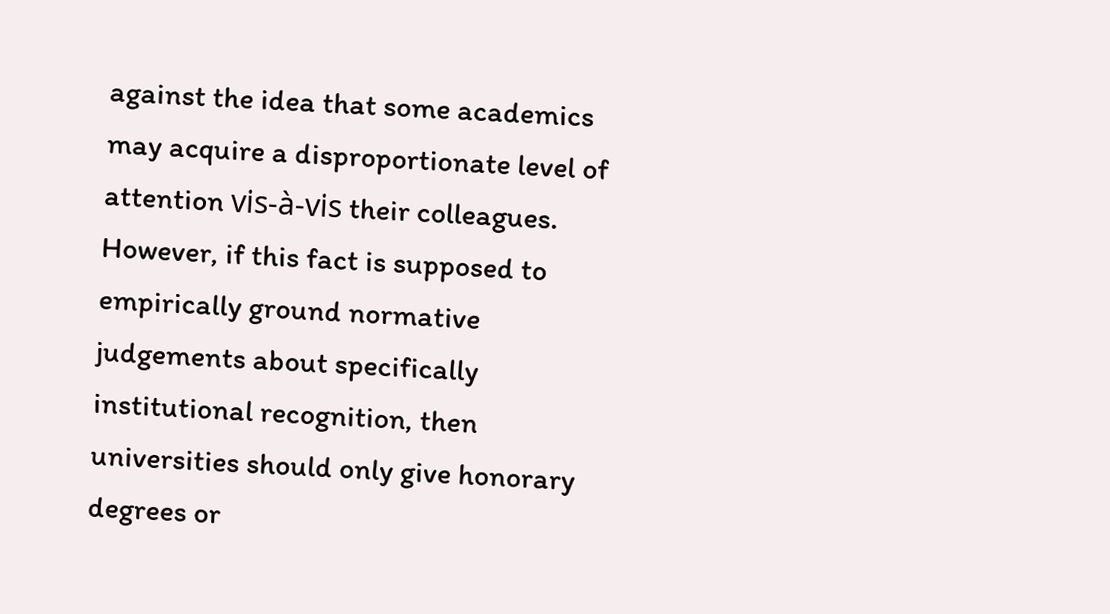against the idea that some academics may acquire a disproportionate level of attention vis-à-vis their colleagues. However, if this fact is supposed to empirically ground normative judgements about specifically institutional recognition, then universities should only give honorary degrees or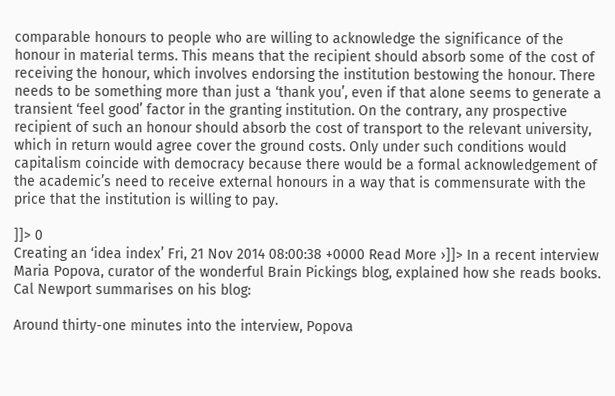comparable honours to people who are willing to acknowledge the significance of the honour in material terms. This means that the recipient should absorb some of the cost of receiving the honour, which involves endorsing the institution bestowing the honour. There needs to be something more than just a ‘thank you’, even if that alone seems to generate a transient ‘feel good’ factor in the granting institution. On the contrary, any prospective recipient of such an honour should absorb the cost of transport to the relevant university, which in return would agree cover the ground costs. Only under such conditions would capitalism coincide with democracy because there would be a formal acknowledgement of the academic’s need to receive external honours in a way that is commensurate with the price that the institution is willing to pay.

]]> 0
Creating an ‘idea index’ Fri, 21 Nov 2014 08:00:38 +0000 Read More ›]]> In a recent interview Maria Popova, curator of the wonderful Brain Pickings blog, explained how she reads books. Cal Newport summarises on his blog:

Around thirty-one minutes into the interview, Popova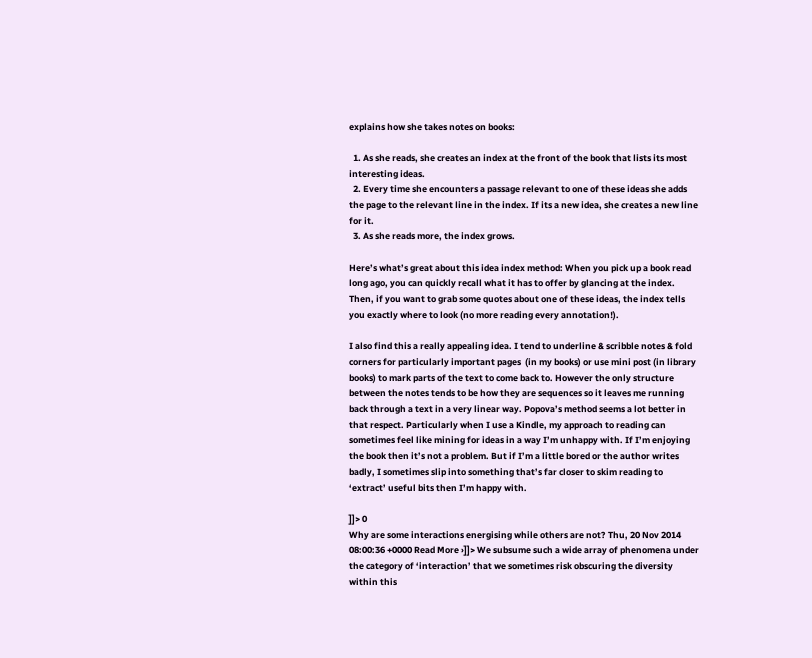explains how she takes notes on books:

  1. As she reads, she creates an index at the front of the book that lists its most interesting ideas.
  2. Every time she encounters a passage relevant to one of these ideas she adds the page to the relevant line in the index. If its a new idea, she creates a new line for it.
  3. As she reads more, the index grows.

Here’s what’s great about this idea index method: When you pick up a book read long ago, you can quickly recall what it has to offer by glancing at the index. Then, if you want to grab some quotes about one of these ideas, the index tells you exactly where to look (no more reading every annotation!).

I also find this a really appealing idea. I tend to underline & scribble notes & fold corners for particularly important pages  (in my books) or use mini post (in library books) to mark parts of the text to come back to. However the only structure between the notes tends to be how they are sequences so it leaves me running back through a text in a very linear way. Popova’s method seems a lot better in that respect. Particularly when I use a Kindle, my approach to reading can sometimes feel like mining for ideas in a way I’m unhappy with. If I’m enjoying the book then it’s not a problem. But if I’m a little bored or the author writes badly, I sometimes slip into something that’s far closer to skim reading to ‘extract’ useful bits then I’m happy with.

]]> 0
Why are some interactions energising while others are not? Thu, 20 Nov 2014 08:00:36 +0000 Read More ›]]> We subsume such a wide array of phenomena under the category of ‘interaction’ that we sometimes risk obscuring the diversity within this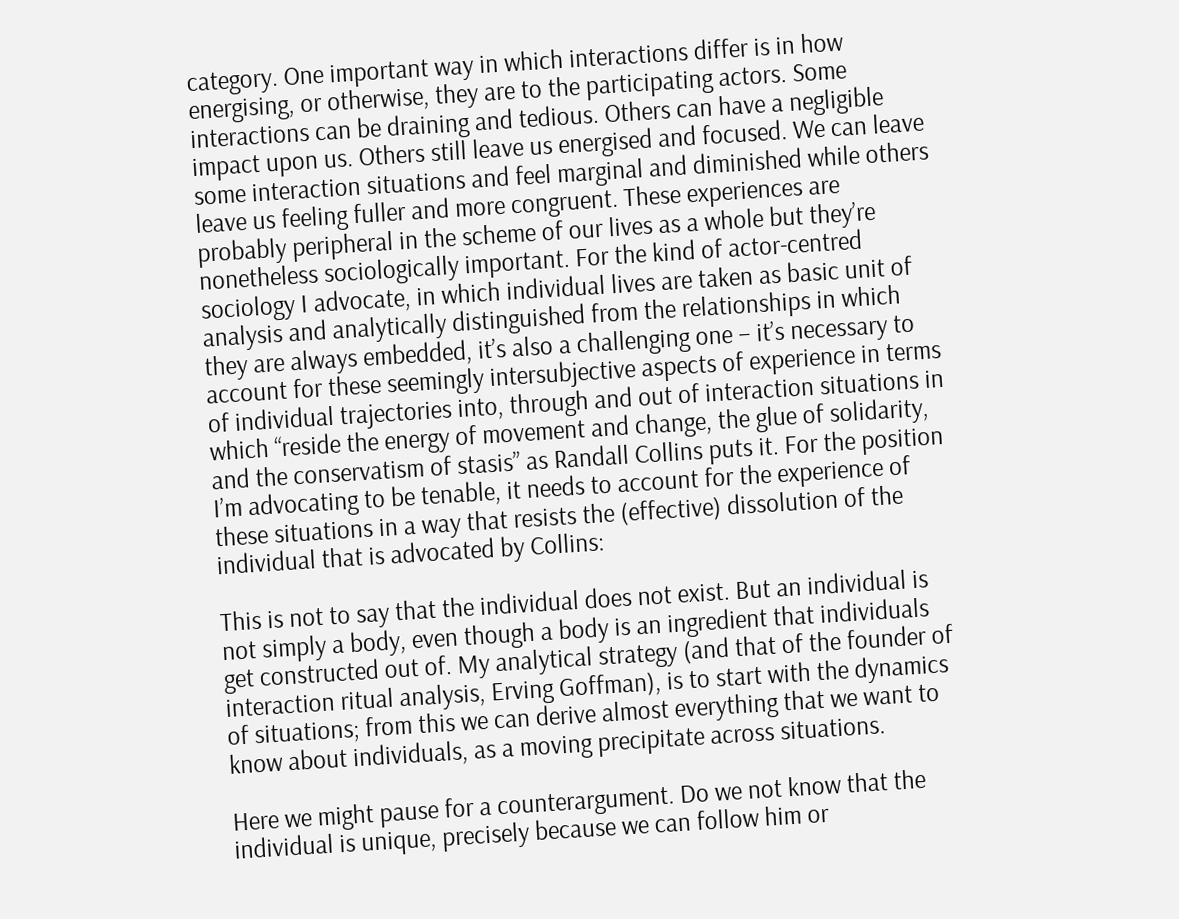category. One important way in which interactions differ is in how energising, or otherwise, they are to the participating actors. Some interactions can be draining and tedious. Others can have a negligible impact upon us. Others still leave us energised and focused. We can leave some interaction situations and feel marginal and diminished while others leave us feeling fuller and more congruent. These experiences are probably peripheral in the scheme of our lives as a whole but they’re nonetheless sociologically important. For the kind of actor-centred sociology I advocate, in which individual lives are taken as basic unit of analysis and analytically distinguished from the relationships in which they are always embedded, it’s also a challenging one – it’s necessary to account for these seemingly intersubjective aspects of experience in terms of individual trajectories into, through and out of interaction situations in which “reside the energy of movement and change, the glue of solidarity, and the conservatism of stasis” as Randall Collins puts it. For the position I’m advocating to be tenable, it needs to account for the experience of these situations in a way that resists the (effective) dissolution of the individual that is advocated by Collins:

This is not to say that the individual does not exist. But an individual is not simply a body, even though a body is an ingredient that individuals get constructed out of. My analytical strategy (and that of the founder of interaction ritual analysis, Erving Goffman), is to start with the dynamics of situations; from this we can derive almost everything that we want to know about individuals, as a moving precipitate across situations.

Here we might pause for a counterargument. Do we not know that the individual is unique, precisely because we can follow him or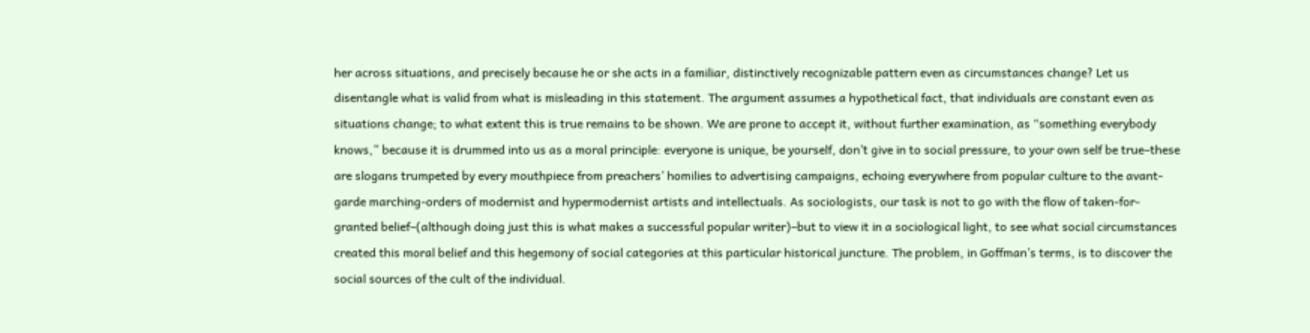her across situations, and precisely because he or she acts in a familiar, distinctively recognizable pattern even as circumstances change? Let us disentangle what is valid from what is misleading in this statement. The argument assumes a hypothetical fact, that individuals are constant even as situations change; to what extent this is true remains to be shown. We are prone to accept it, without further examination, as “something everybody knows,” because it is drummed into us as a moral principle: everyone is unique, be yourself, don’t give in to social pressure, to your own self be true–these are slogans trumpeted by every mouthpiece from preachers’ homilies to advertising campaigns, echoing everywhere from popular culture to the avant-garde marching-orders of modernist and hypermodernist artists and intellectuals. As sociologists, our task is not to go with the flow of taken-for-granted belief–(although doing just this is what makes a successful popular writer)–but to view it in a sociological light, to see what social circumstances created this moral belief and this hegemony of social categories at this particular historical juncture. The problem, in Goffman’s terms, is to discover the social sources of the cult of the individual.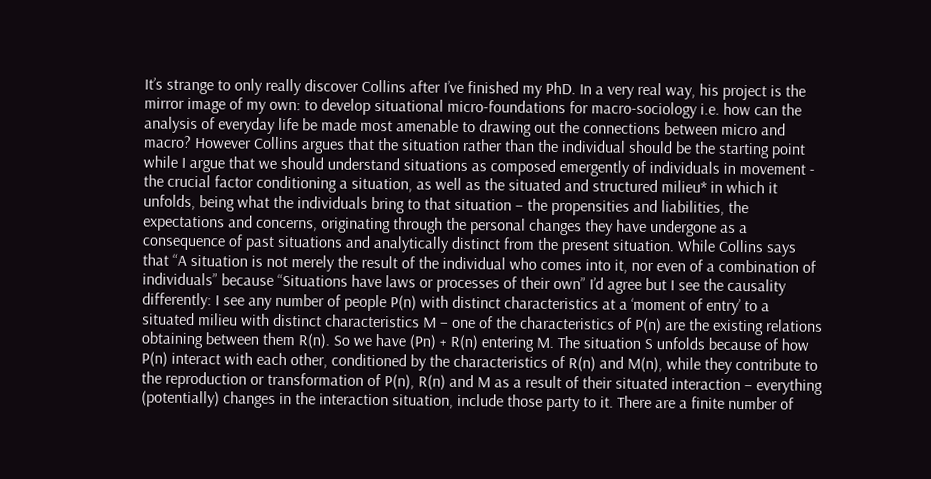It’s strange to only really discover Collins after I’ve finished my PhD. In a very real way, his project is the mirror image of my own: to develop situational micro-foundations for macro-sociology i.e. how can the analysis of everyday life be made most amenable to drawing out the connections between micro and macro? However Collins argues that the situation rather than the individual should be the starting point while I argue that we should understand situations as composed emergently of individuals in movement - the crucial factor conditioning a situation, as well as the situated and structured milieu* in which it unfolds, being what the individuals bring to that situation – the propensities and liabilities, the expectations and concerns, originating through the personal changes they have undergone as a consequence of past situations and analytically distinct from the present situation. While Collins says that “A situation is not merely the result of the individual who comes into it, nor even of a combination of individuals” because “Situations have laws or processes of their own” I’d agree but I see the causality differently: I see any number of people P(n) with distinct characteristics at a ‘moment of entry’ to a situated milieu with distinct characteristics M – one of the characteristics of P(n) are the existing relations obtaining between them R(n). So we have (Pn) + R(n) entering M. The situation S unfolds because of how P(n) interact with each other, conditioned by the characteristics of R(n) and M(n), while they contribute to the reproduction or transformation of P(n), R(n) and M as a result of their situated interaction – everything (potentially) changes in the interaction situation, include those party to it. There are a finite number of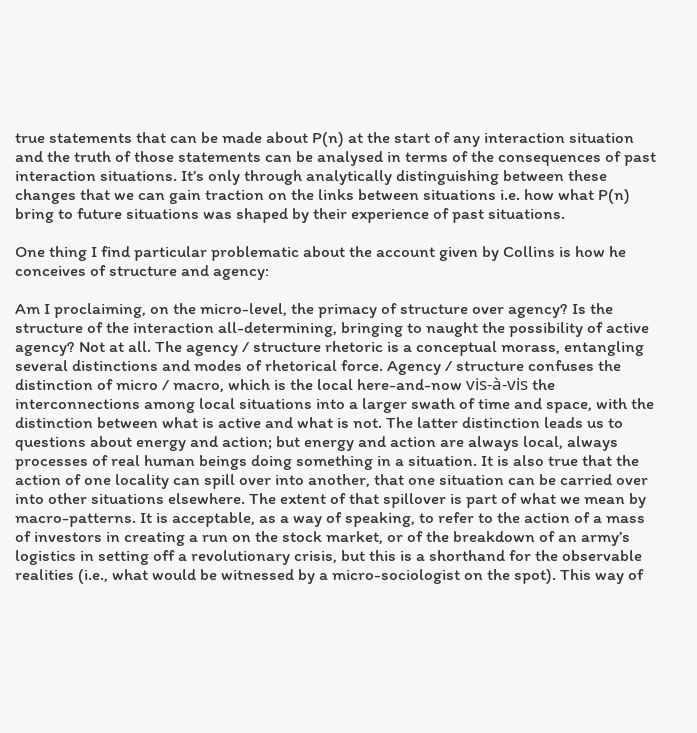true statements that can be made about P(n) at the start of any interaction situation and the truth of those statements can be analysed in terms of the consequences of past interaction situations. It’s only through analytically distinguishing between these changes that we can gain traction on the links between situations i.e. how what P(n) bring to future situations was shaped by their experience of past situations.

One thing I find particular problematic about the account given by Collins is how he conceives of structure and agency:

Am I proclaiming, on the micro-level, the primacy of structure over agency? Is the structure of the interaction all-determining, bringing to naught the possibility of active agency? Not at all. The agency / structure rhetoric is a conceptual morass, entangling several distinctions and modes of rhetorical force. Agency / structure confuses the distinction of micro / macro, which is the local here-and-now vis-à-vis the interconnections among local situations into a larger swath of time and space, with the distinction between what is active and what is not. The latter distinction leads us to questions about energy and action; but energy and action are always local, always processes of real human beings doing something in a situation. It is also true that the action of one locality can spill over into another, that one situation can be carried over into other situations elsewhere. The extent of that spillover is part of what we mean by macro-patterns. It is acceptable, as a way of speaking, to refer to the action of a mass of investors in creating a run on the stock market, or of the breakdown of an army’s logistics in setting off a revolutionary crisis, but this is a shorthand for the observable realities (i.e., what would be witnessed by a micro-sociologist on the spot). This way of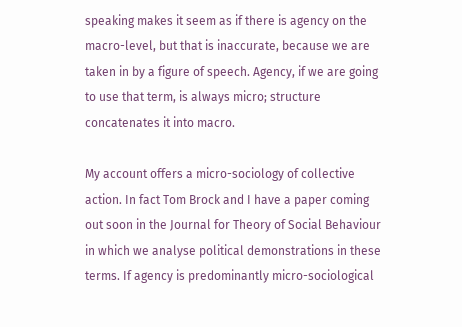speaking makes it seem as if there is agency on the macro-level, but that is inaccurate, because we are taken in by a figure of speech. Agency, if we are going to use that term, is always micro; structure concatenates it into macro.

My account offers a micro-sociology of collective action. In fact Tom Brock and I have a paper coming out soon in the Journal for Theory of Social Behaviour in which we analyse political demonstrations in these terms. If agency is predominantly micro-sociological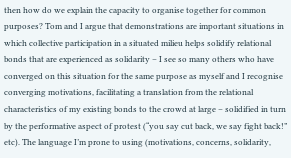then how do we explain the capacity to organise together for common purposes? Tom and I argue that demonstrations are important situations in which collective participation in a situated milieu helps solidify relational bonds that are experienced as solidarity – I see so many others who have converged on this situation for the same purpose as myself and I recognise converging motivations, facilitating a translation from the relational characteristics of my existing bonds to the crowd at large – solidified in turn by the performative aspect of protest (“you say cut back, we say fight back!” etc). The language I’m prone to using (motivations, concerns, solidarity,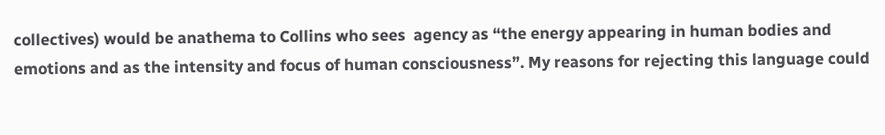collectives) would be anathema to Collins who sees  agency as “the energy appearing in human bodies and emotions and as the intensity and focus of human consciousness”. My reasons for rejecting this language could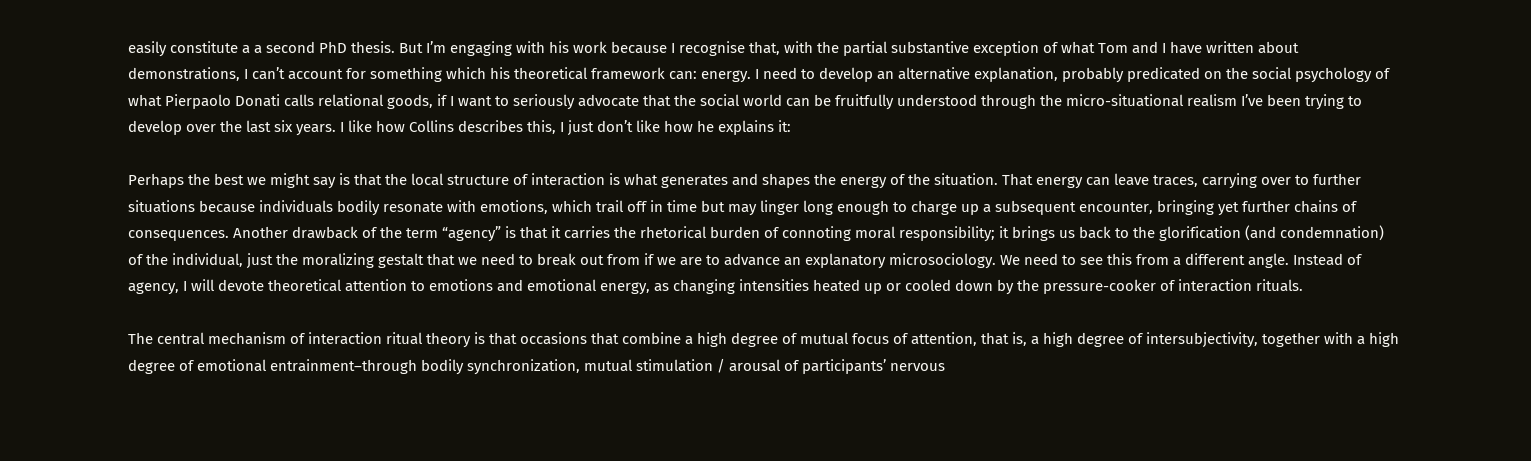easily constitute a a second PhD thesis. But I’m engaging with his work because I recognise that, with the partial substantive exception of what Tom and I have written about demonstrations, I can’t account for something which his theoretical framework can: energy. I need to develop an alternative explanation, probably predicated on the social psychology of what Pierpaolo Donati calls relational goods, if I want to seriously advocate that the social world can be fruitfully understood through the micro-situational realism I’ve been trying to develop over the last six years. I like how Collins describes this, I just don’t like how he explains it:

Perhaps the best we might say is that the local structure of interaction is what generates and shapes the energy of the situation. That energy can leave traces, carrying over to further situations because individuals bodily resonate with emotions, which trail off in time but may linger long enough to charge up a subsequent encounter, bringing yet further chains of consequences. Another drawback of the term “agency” is that it carries the rhetorical burden of connoting moral responsibility; it brings us back to the glorification (and condemnation) of the individual, just the moralizing gestalt that we need to break out from if we are to advance an explanatory microsociology. We need to see this from a different angle. Instead of agency, I will devote theoretical attention to emotions and emotional energy, as changing intensities heated up or cooled down by the pressure-cooker of interaction rituals.

The central mechanism of interaction ritual theory is that occasions that combine a high degree of mutual focus of attention, that is, a high degree of intersubjectivity, together with a high degree of emotional entrainment–through bodily synchronization, mutual stimulation / arousal of participants’ nervous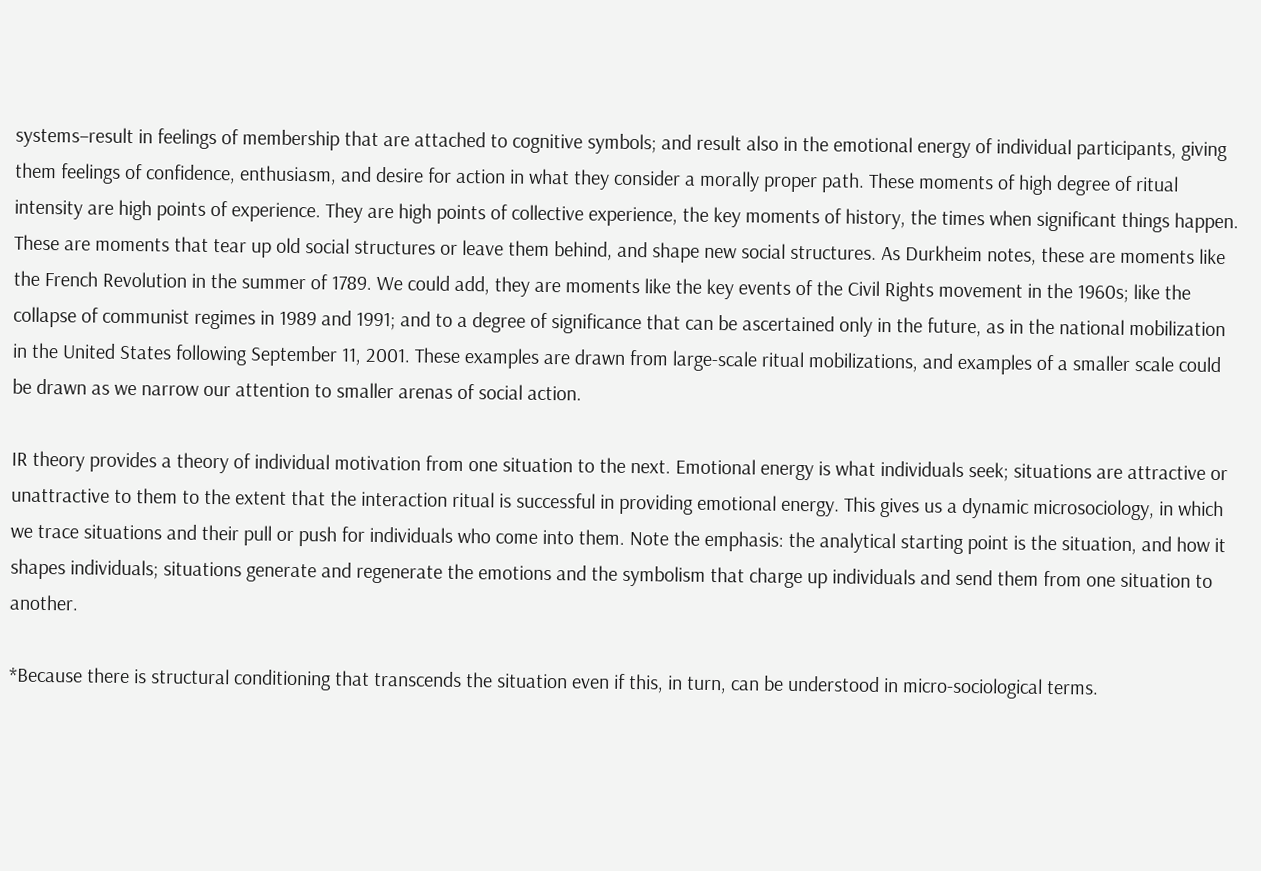systems–result in feelings of membership that are attached to cognitive symbols; and result also in the emotional energy of individual participants, giving them feelings of confidence, enthusiasm, and desire for action in what they consider a morally proper path. These moments of high degree of ritual intensity are high points of experience. They are high points of collective experience, the key moments of history, the times when significant things happen. These are moments that tear up old social structures or leave them behind, and shape new social structures. As Durkheim notes, these are moments like the French Revolution in the summer of 1789. We could add, they are moments like the key events of the Civil Rights movement in the 1960s; like the collapse of communist regimes in 1989 and 1991; and to a degree of significance that can be ascertained only in the future, as in the national mobilization in the United States following September 11, 2001. These examples are drawn from large-scale ritual mobilizations, and examples of a smaller scale could be drawn as we narrow our attention to smaller arenas of social action.

IR theory provides a theory of individual motivation from one situation to the next. Emotional energy is what individuals seek; situations are attractive or unattractive to them to the extent that the interaction ritual is successful in providing emotional energy. This gives us a dynamic microsociology, in which we trace situations and their pull or push for individuals who come into them. Note the emphasis: the analytical starting point is the situation, and how it shapes individuals; situations generate and regenerate the emotions and the symbolism that charge up individuals and send them from one situation to another.

*Because there is structural conditioning that transcends the situation even if this, in turn, can be understood in micro-sociological terms.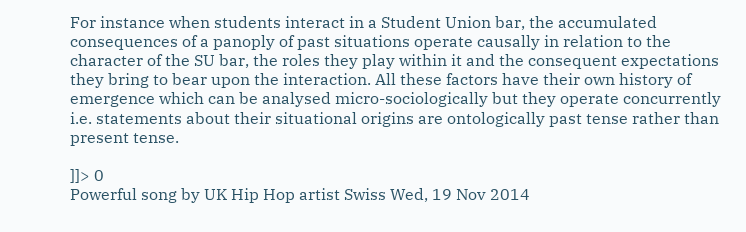For instance when students interact in a Student Union bar, the accumulated consequences of a panoply of past situations operate causally in relation to the character of the SU bar, the roles they play within it and the consequent expectations they bring to bear upon the interaction. All these factors have their own history of emergence which can be analysed micro-sociologically but they operate concurrently i.e. statements about their situational origins are ontologically past tense rather than present tense.

]]> 0
Powerful song by UK Hip Hop artist Swiss Wed, 19 Nov 2014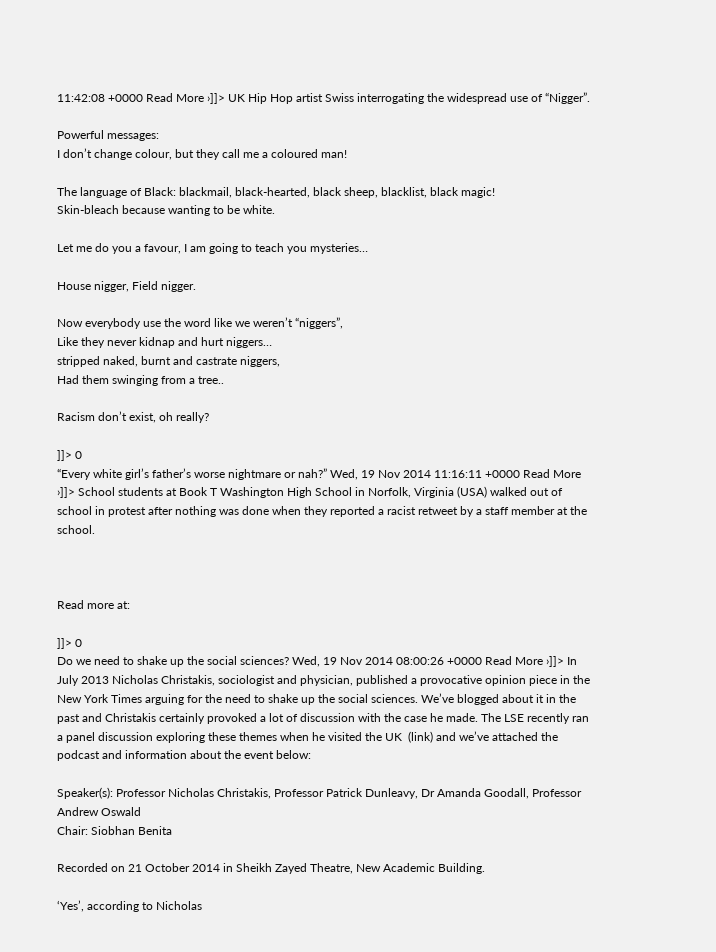11:42:08 +0000 Read More ›]]> UK Hip Hop artist Swiss interrogating the widespread use of “Nigger”.

Powerful messages:
I don’t change colour, but they call me a coloured man!

The language of Black: blackmail, black-hearted, black sheep, blacklist, black magic!
Skin-bleach because wanting to be white.

Let me do you a favour, I am going to teach you mysteries…

House nigger, Field nigger.

Now everybody use the word like we weren’t “niggers”,
Like they never kidnap and hurt niggers…
stripped naked, burnt and castrate niggers,
Had them swinging from a tree..

Racism don’t exist, oh really?

]]> 0
“Every white girl’s father’s worse nightmare or nah?” Wed, 19 Nov 2014 11:16:11 +0000 Read More ›]]> School students at Book T Washington High School in Norfolk, Virginia (USA) walked out of school in protest after nothing was done when they reported a racist retweet by a staff member at the school.



Read more at:

]]> 0
Do we need to shake up the social sciences? Wed, 19 Nov 2014 08:00:26 +0000 Read More ›]]> In July 2013 Nicholas Christakis, sociologist and physician, published a provocative opinion piece in the New York Times arguing for the need to shake up the social sciences. We’ve blogged about it in the past and Christakis certainly provoked a lot of discussion with the case he made. The LSE recently ran a panel discussion exploring these themes when he visited the UK  (link) and we’ve attached the podcast and information about the event below:

Speaker(s): Professor Nicholas Christakis, Professor Patrick Dunleavy, Dr Amanda Goodall, Professor Andrew Oswald
Chair: Siobhan Benita

Recorded on 21 October 2014 in Sheikh Zayed Theatre, New Academic Building.

‘Yes’, according to Nicholas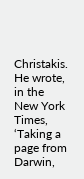Christakis. He wrote, in the New York Times, ‘Taking a page from Darwin,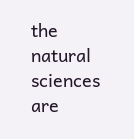the natural sciences are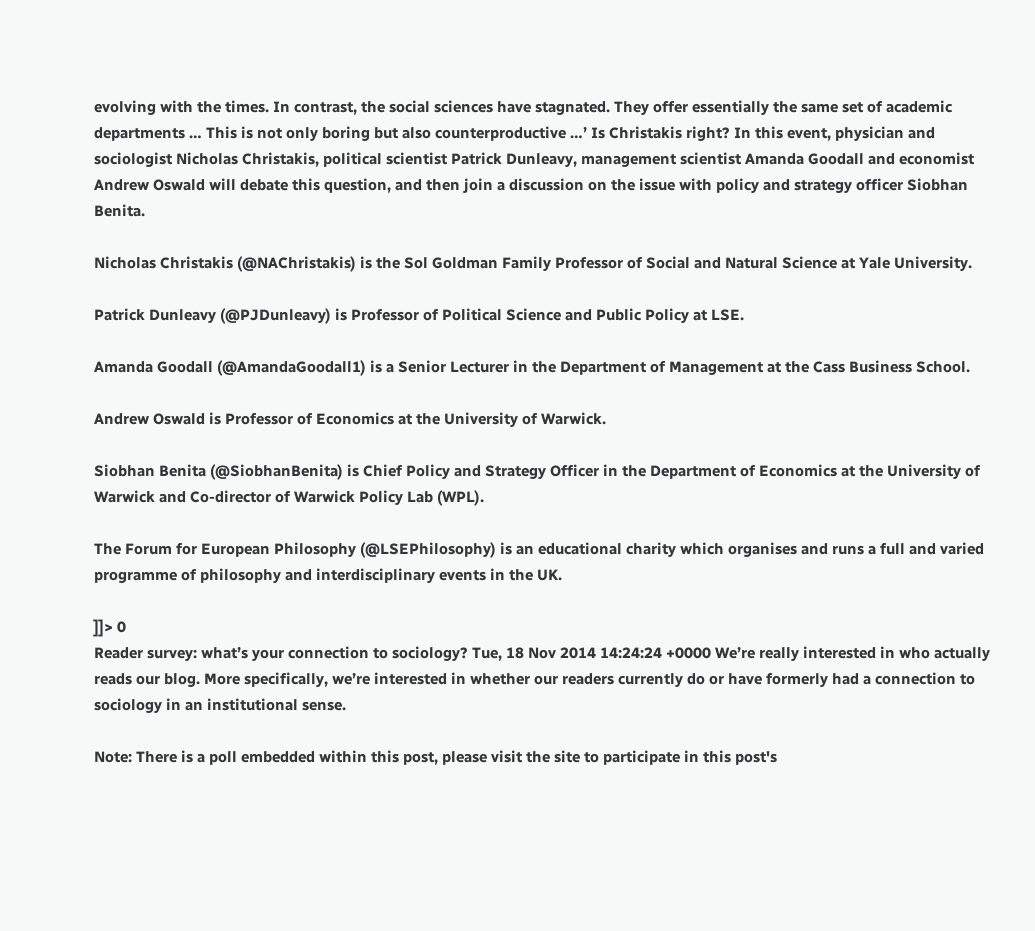evolving with the times. In contrast, the social sciences have stagnated. They offer essentially the same set of academic departments … This is not only boring but also counterproductive …’ Is Christakis right? In this event, physician and sociologist Nicholas Christakis, political scientist Patrick Dunleavy, management scientist Amanda Goodall and economist Andrew Oswald will debate this question, and then join a discussion on the issue with policy and strategy officer Siobhan Benita.

Nicholas Christakis (@NAChristakis) is the Sol Goldman Family Professor of Social and Natural Science at Yale University.

Patrick Dunleavy (@PJDunleavy) is Professor of Political Science and Public Policy at LSE.

Amanda Goodall (@AmandaGoodall1) is a Senior Lecturer in the Department of Management at the Cass Business School.

Andrew Oswald is Professor of Economics at the University of Warwick.

Siobhan Benita (@SiobhanBenita) is Chief Policy and Strategy Officer in the Department of Economics at the University of Warwick and Co-director of Warwick Policy Lab (WPL).

The Forum for European Philosophy (@LSEPhilosophy) is an educational charity which organises and runs a full and varied programme of philosophy and interdisciplinary events in the UK.

]]> 0
Reader survey: what’s your connection to sociology? Tue, 18 Nov 2014 14:24:24 +0000 We’re really interested in who actually reads our blog. More specifically, we’re interested in whether our readers currently do or have formerly had a connection to sociology in an institutional sense.

Note: There is a poll embedded within this post, please visit the site to participate in this post's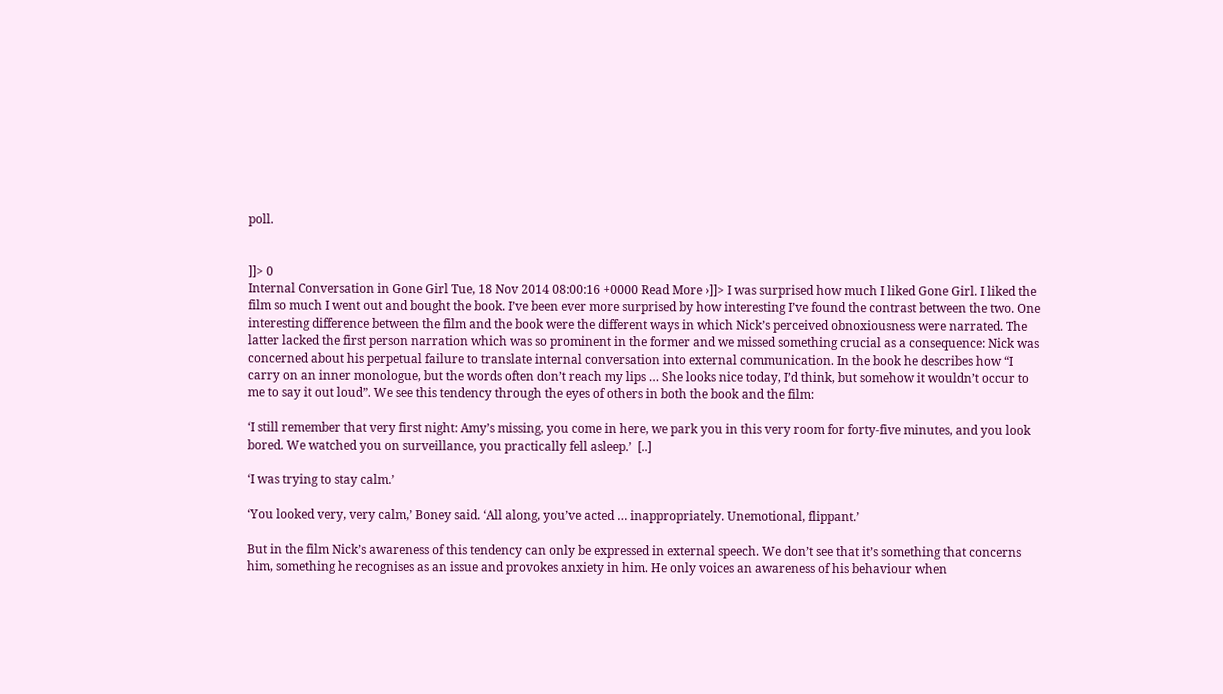poll.


]]> 0
Internal Conversation in Gone Girl Tue, 18 Nov 2014 08:00:16 +0000 Read More ›]]> I was surprised how much I liked Gone Girl. I liked the film so much I went out and bought the book. I’ve been ever more surprised by how interesting I’ve found the contrast between the two. One interesting difference between the film and the book were the different ways in which Nick’s perceived obnoxiousness were narrated. The latter lacked the first person narration which was so prominent in the former and we missed something crucial as a consequence: Nick was concerned about his perpetual failure to translate internal conversation into external communication. In the book he describes how “I carry on an inner monologue, but the words often don’t reach my lips … She looks nice today, I’d think, but somehow it wouldn’t occur to me to say it out loud”. We see this tendency through the eyes of others in both the book and the film:

‘I still remember that very first night: Amy’s missing, you come in here, we park you in this very room for forty-five minutes, and you look bored. We watched you on surveillance, you practically fell asleep.’  [..]

‘I was trying to stay calm.’

‘You looked very, very calm,’ Boney said. ‘All along, you’ve acted … inappropriately. Unemotional, flippant.’

But in the film Nick’s awareness of this tendency can only be expressed in external speech. We don’t see that it’s something that concerns him, something he recognises as an issue and provokes anxiety in him. He only voices an awareness of his behaviour when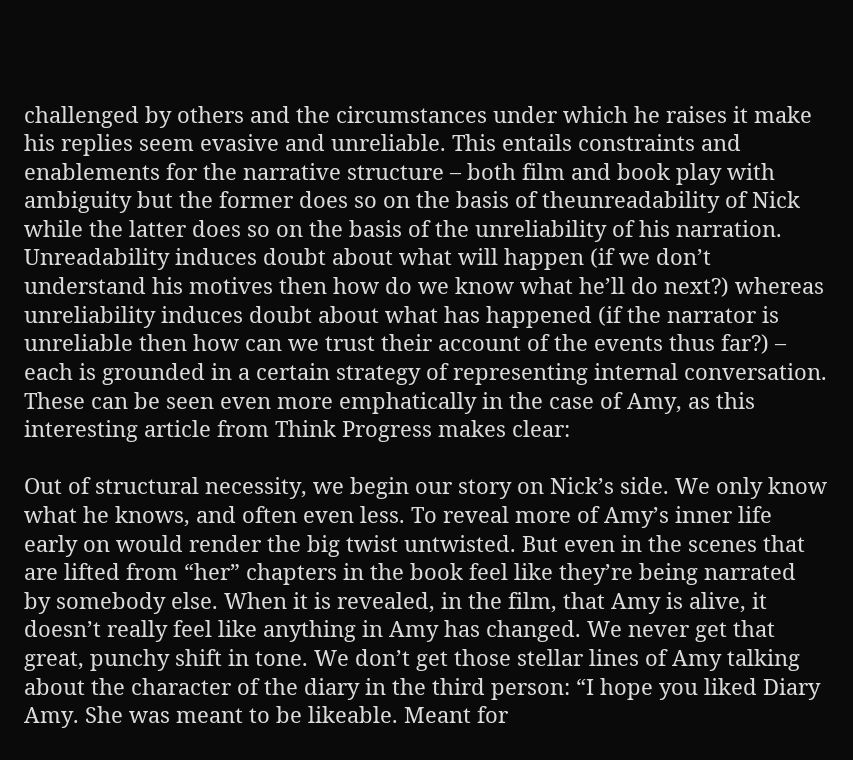challenged by others and the circumstances under which he raises it make his replies seem evasive and unreliable. This entails constraints and enablements for the narrative structure – both film and book play with ambiguity but the former does so on the basis of theunreadability of Nick while the latter does so on the basis of the unreliability of his narration. Unreadability induces doubt about what will happen (if we don’t understand his motives then how do we know what he’ll do next?) whereas unreliability induces doubt about what has happened (if the narrator is unreliable then how can we trust their account of the events thus far?) – each is grounded in a certain strategy of representing internal conversation. These can be seen even more emphatically in the case of Amy, as this interesting article from Think Progress makes clear:

Out of structural necessity, we begin our story on Nick’s side. We only know what he knows, and often even less. To reveal more of Amy’s inner life early on would render the big twist untwisted. But even in the scenes that are lifted from “her” chapters in the book feel like they’re being narrated by somebody else. When it is revealed, in the film, that Amy is alive, it doesn’t really feel like anything in Amy has changed. We never get that great, punchy shift in tone. We don’t get those stellar lines of Amy talking about the character of the diary in the third person: “I hope you liked Diary Amy. She was meant to be likeable. Meant for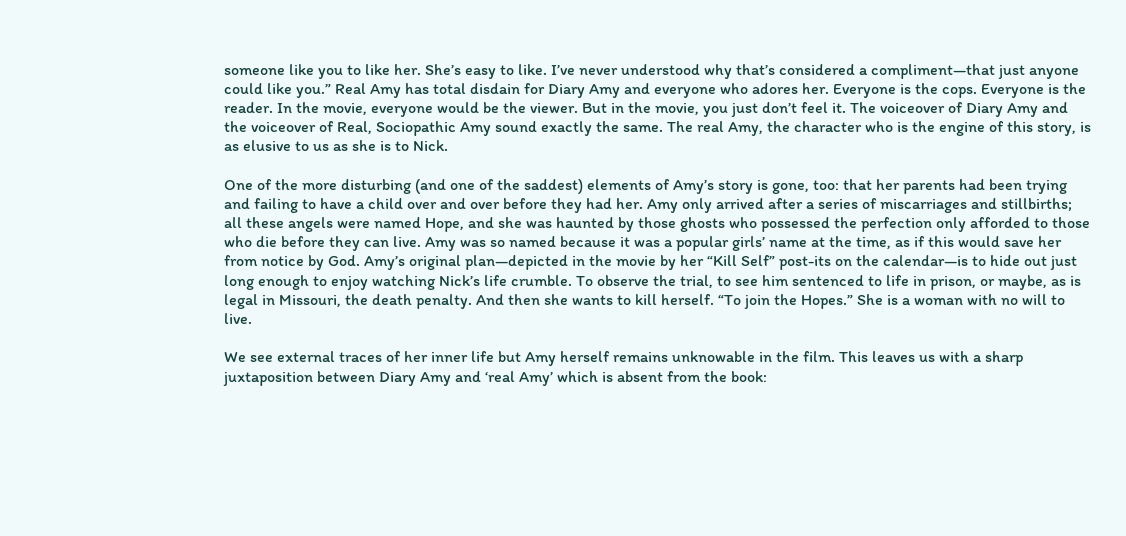someone like you to like her. She’s easy to like. I’ve never understood why that’s considered a compliment—that just anyone could like you.” Real Amy has total disdain for Diary Amy and everyone who adores her. Everyone is the cops. Everyone is the reader. In the movie, everyone would be the viewer. But in the movie, you just don’t feel it. The voiceover of Diary Amy and the voiceover of Real, Sociopathic Amy sound exactly the same. The real Amy, the character who is the engine of this story, is as elusive to us as she is to Nick.

One of the more disturbing (and one of the saddest) elements of Amy’s story is gone, too: that her parents had been trying and failing to have a child over and over before they had her. Amy only arrived after a series of miscarriages and stillbirths; all these angels were named Hope, and she was haunted by those ghosts who possessed the perfection only afforded to those who die before they can live. Amy was so named because it was a popular girls’ name at the time, as if this would save her from notice by God. Amy’s original plan—depicted in the movie by her “Kill Self” post-its on the calendar—is to hide out just long enough to enjoy watching Nick’s life crumble. To observe the trial, to see him sentenced to life in prison, or maybe, as is legal in Missouri, the death penalty. And then she wants to kill herself. “To join the Hopes.” She is a woman with no will to live.

We see external traces of her inner life but Amy herself remains unknowable in the film. This leaves us with a sharp juxtaposition between Diary Amy and ‘real Amy’ which is absent from the book: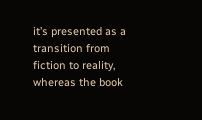it’s presented as a transition from fiction to reality, whereas the book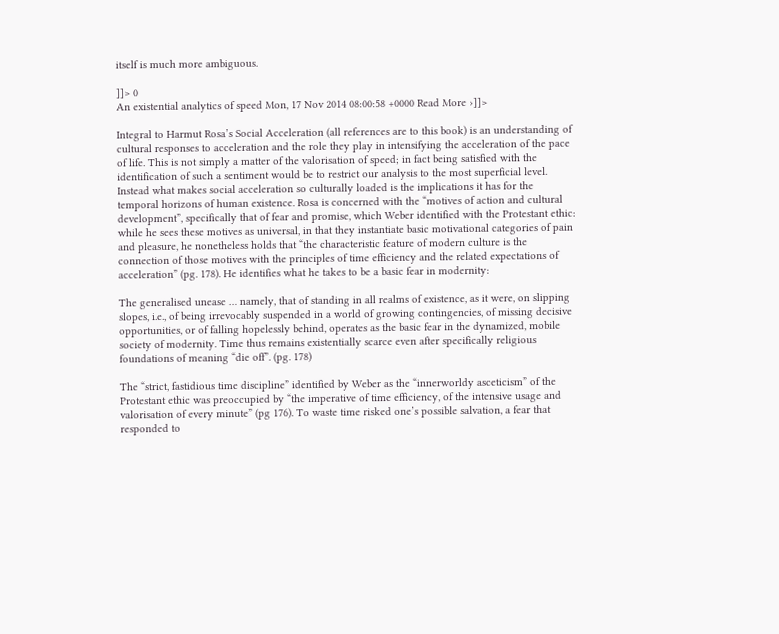itself is much more ambiguous.

]]> 0
An existential analytics of speed Mon, 17 Nov 2014 08:00:58 +0000 Read More ›]]>

Integral to Harmut Rosa’s Social Acceleration (all references are to this book) is an understanding of cultural responses to acceleration and the role they play in intensifying the acceleration of the pace of life. This is not simply a matter of the valorisation of speed; in fact being satisfied with the identification of such a sentiment would be to restrict our analysis to the most superficial level. Instead what makes social acceleration so culturally loaded is the implications it has for the temporal horizons of human existence. Rosa is concerned with the “motives of action and cultural development”, specifically that of fear and promise, which Weber identified with the Protestant ethic: while he sees these motives as universal, in that they instantiate basic motivational categories of pain and pleasure, he nonetheless holds that “the characteristic feature of modern culture is the connection of those motives with the principles of time efficiency and the related expectations of acceleration” (pg. 178). He identifies what he takes to be a basic fear in modernity:

The generalised unease … namely, that of standing in all realms of existence, as it were, on slipping slopes, i.e., of being irrevocably suspended in a world of growing contingencies, of missing decisive opportunities, or of falling hopelessly behind, operates as the basic fear in the dynamized, mobile society of modernity. Time thus remains existentially scarce even after specifically religious foundations of meaning “die off”. (pg. 178)

The “strict, fastidious time discipline” identified by Weber as the “innerworldy asceticism” of the Protestant ethic was preoccupied by “the imperative of time efficiency, of the intensive usage and valorisation of every minute” (pg 176). To waste time risked one’s possible salvation, a fear that responded to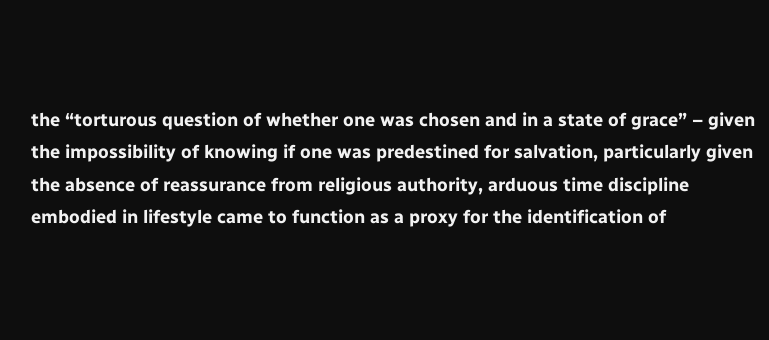the “torturous question of whether one was chosen and in a state of grace” – given the impossibility of knowing if one was predestined for salvation, particularly given the absence of reassurance from religious authority, arduous time discipline embodied in lifestyle came to function as a proxy for the identification of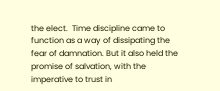the elect.  Time discipline came to function as a way of dissipating the fear of damnation. But it also held the promise of salvation, with the imperative to trust in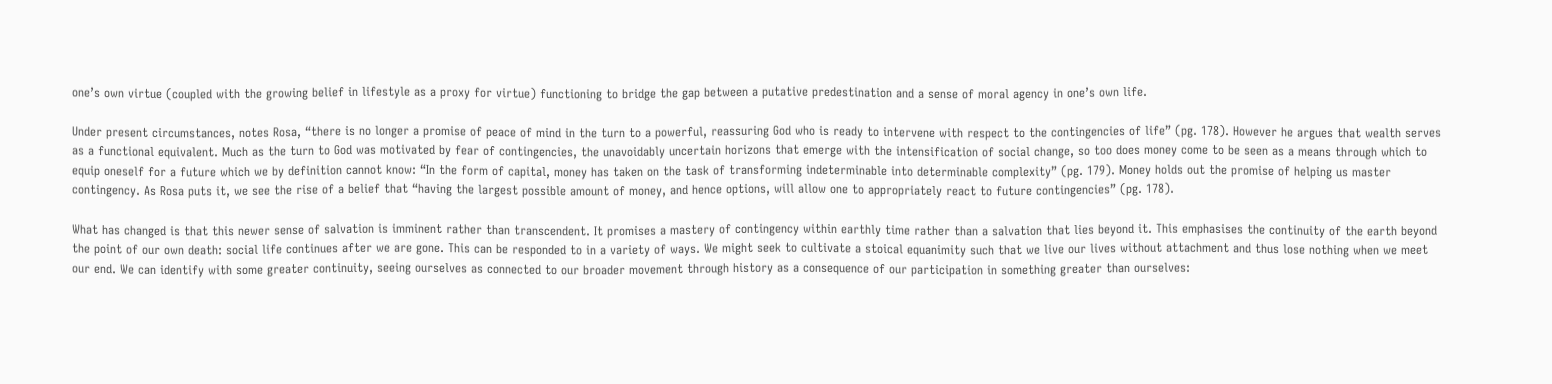one’s own virtue (coupled with the growing belief in lifestyle as a proxy for virtue) functioning to bridge the gap between a putative predestination and a sense of moral agency in one’s own life.

Under present circumstances, notes Rosa, “there is no longer a promise of peace of mind in the turn to a powerful, reassuring God who is ready to intervene with respect to the contingencies of life” (pg. 178). However he argues that wealth serves as a functional equivalent. Much as the turn to God was motivated by fear of contingencies, the unavoidably uncertain horizons that emerge with the intensification of social change, so too does money come to be seen as a means through which to equip oneself for a future which we by definition cannot know: “In the form of capital, money has taken on the task of transforming indeterminable into determinable complexity” (pg. 179). Money holds out the promise of helping us master contingency. As Rosa puts it, we see the rise of a belief that “having the largest possible amount of money, and hence options, will allow one to appropriately react to future contingencies” (pg. 178).

What has changed is that this newer sense of salvation is imminent rather than transcendent. It promises a mastery of contingency within earthly time rather than a salvation that lies beyond it. This emphasises the continuity of the earth beyond the point of our own death: social life continues after we are gone. This can be responded to in a variety of ways. We might seek to cultivate a stoical equanimity such that we live our lives without attachment and thus lose nothing when we meet our end. We can identify with some greater continuity, seeing ourselves as connected to our broader movement through history as a consequence of our participation in something greater than ourselves: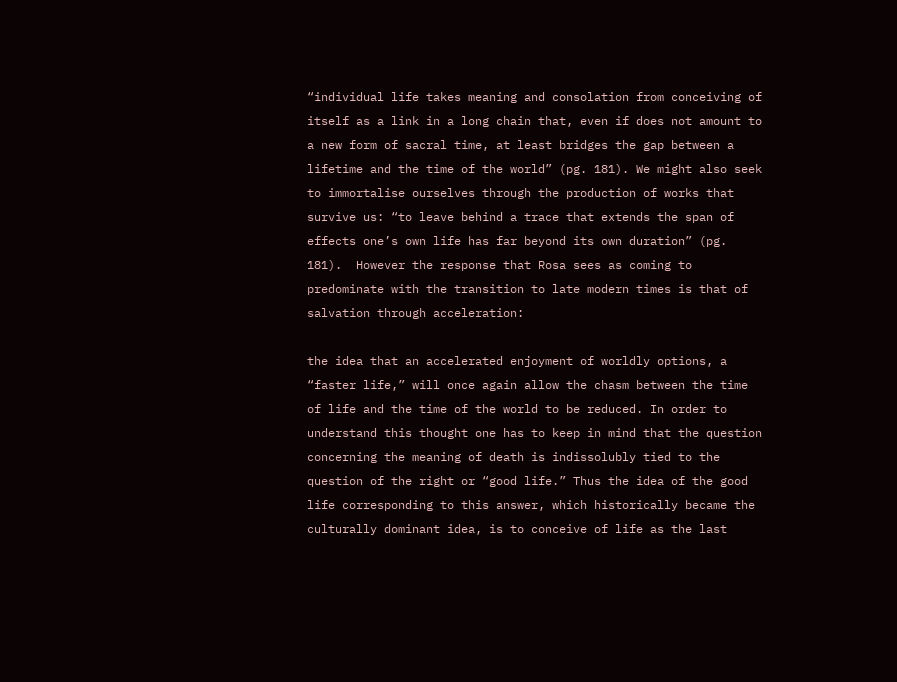“individual life takes meaning and consolation from conceiving of itself as a link in a long chain that, even if does not amount to a new form of sacral time, at least bridges the gap between a lifetime and the time of the world” (pg. 181). We might also seek to immortalise ourselves through the production of works that survive us: “to leave behind a trace that extends the span of effects one’s own life has far beyond its own duration” (pg. 181).  However the response that Rosa sees as coming to predominate with the transition to late modern times is that of salvation through acceleration:

the idea that an accelerated enjoyment of worldly options, a “faster life,” will once again allow the chasm between the time of life and the time of the world to be reduced. In order to understand this thought one has to keep in mind that the question concerning the meaning of death is indissolubly tied to the question of the right or “good life.” Thus the idea of the good life corresponding to this answer, which historically became the culturally dominant idea, is to conceive of life as the last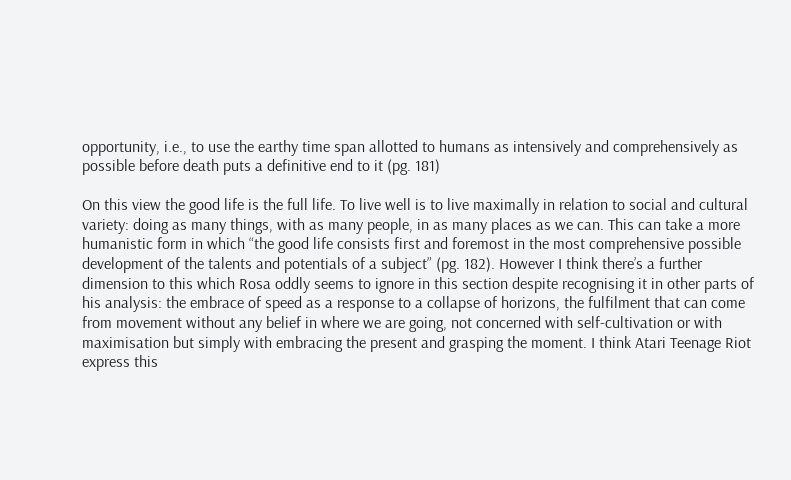opportunity, i.e., to use the earthy time span allotted to humans as intensively and comprehensively as possible before death puts a definitive end to it (pg. 181)

On this view the good life is the full life. To live well is to live maximally in relation to social and cultural variety: doing as many things, with as many people, in as many places as we can. This can take a more humanistic form in which “the good life consists first and foremost in the most comprehensive possible development of the talents and potentials of a subject” (pg. 182). However I think there’s a further dimension to this which Rosa oddly seems to ignore in this section despite recognising it in other parts of his analysis: the embrace of speed as a response to a collapse of horizons, the fulfilment that can come from movement without any belief in where we are going, not concerned with self-cultivation or with maximisation but simply with embracing the present and grasping the moment. I think Atari Teenage Riot express this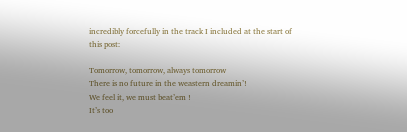incredibly forcefully in the track I included at the start of this post:

Tomorrow, tomorrow, always tomorrow
There is no future in the weastern dreamin’!
We feel it, we must beat’em !
It’s too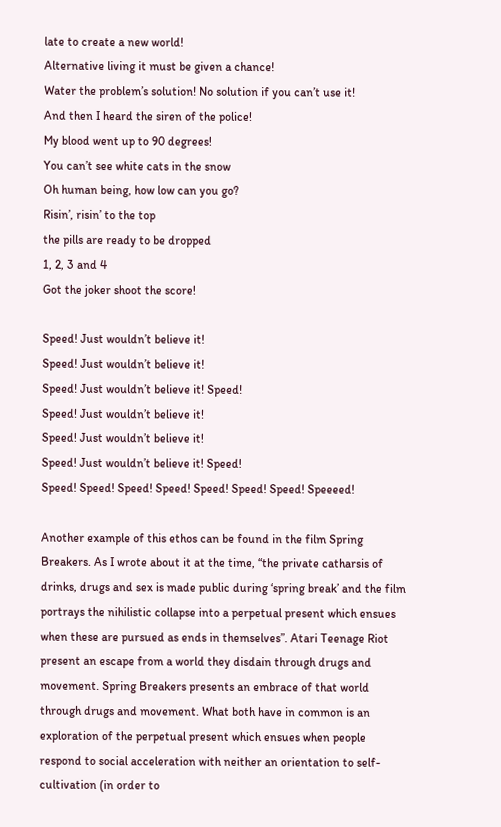late to create a new world!
Alternative living it must be given a chance!
Water the problem’s solution! No solution if you can’t use it!
And then I heard the siren of the police!
My blood went up to 90 degrees!
You can’t see white cats in the snow
Oh human being, how low can you go?
Risin’, risin’ to the top
the pills are ready to be dropped
1, 2, 3 and 4
Got the joker shoot the score!

Speed! Just wouldn’t believe it!
Speed! Just wouldn’t believe it!
Speed! Just wouldn’t believe it! Speed!
Speed! Just wouldn’t believe it!
Speed! Just wouldn’t believe it!
Speed! Just wouldn’t believe it! Speed!
Speed! Speed! Speed! Speed! Speed! Speed! Speed! Speeeed!

Another example of this ethos can be found in the film Spring Breakers. As I wrote about it at the time, “the private catharsis of drinks, drugs and sex is made public during ‘spring break’ and the film portrays the nihilistic collapse into a perpetual present which ensues when these are pursued as ends in themselves”. Atari Teenage Riot present an escape from a world they disdain through drugs and movement. Spring Breakers presents an embrace of that world through drugs and movement. What both have in common is an exploration of the perpetual present which ensues when people respond to social acceleration with neither an orientation to self-cultivation (in order to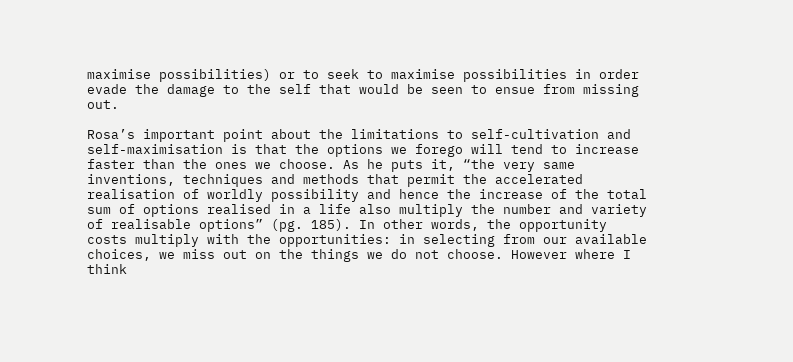maximise possibilities) or to seek to maximise possibilities in order evade the damage to the self that would be seen to ensue from missing out.

Rosa’s important point about the limitations to self-cultivation and self-maximisation is that the options we forego will tend to increase faster than the ones we choose. As he puts it, “the very same inventions, techniques and methods that permit the accelerated realisation of worldly possibility and hence the increase of the total sum of options realised in a life also multiply the number and variety of realisable options” (pg. 185). In other words, the opportunity costs multiply with the opportunities: in selecting from our available choices, we miss out on the things we do not choose. However where I think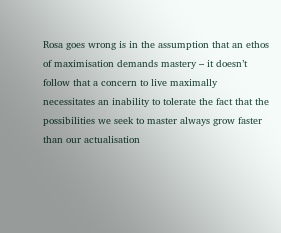Rosa goes wrong is in the assumption that an ethos of maximisation demands mastery – it doesn’t follow that a concern to live maximally necessitates an inability to tolerate the fact that the possibilities we seek to master always grow faster than our actualisation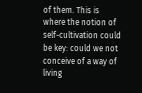of them. This is where the notion of self-cultivation could be key: could we not conceive of a way of living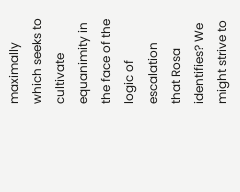maximally which seeks to cultivate equanimity in the face of the logic of escalation that Rosa identifies? We might strive to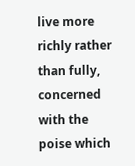live more richly rather than fully, concerned with the poise which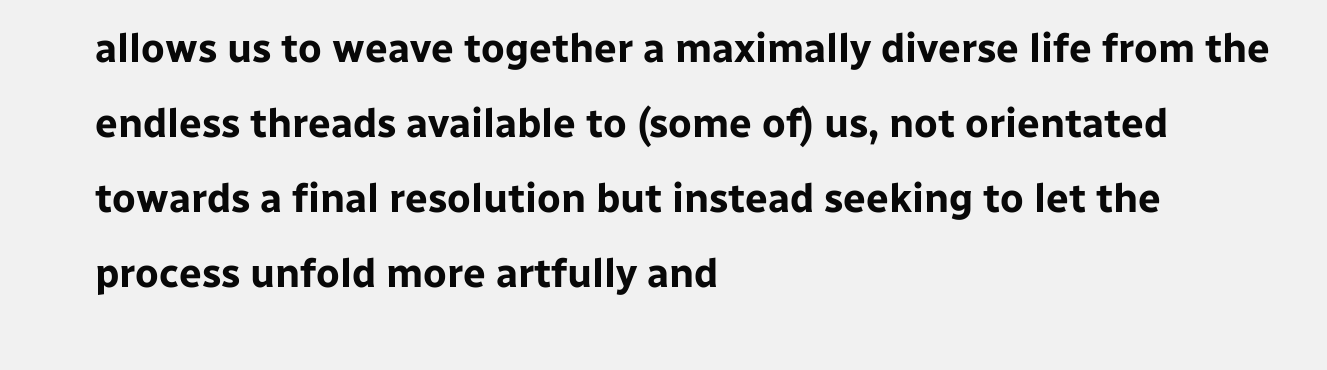allows us to weave together a maximally diverse life from the endless threads available to (some of) us, not orientated towards a final resolution but instead seeking to let the process unfold more artfully and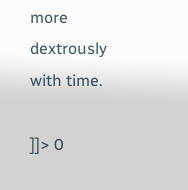more dextrously with time.

]]> 0